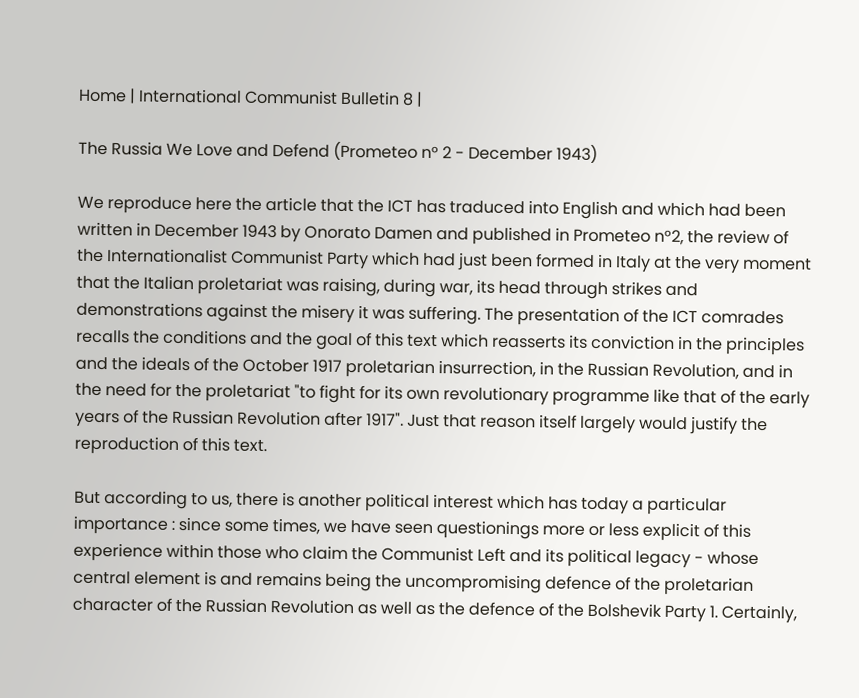Home | International Communist Bulletin 8 |

The Russia We Love and Defend (Prometeo n° 2 - December 1943)

We reproduce here the article that the ICT has traduced into English and which had been written in December 1943 by Onorato Damen and published in Prometeo n°2, the review of the Internationalist Communist Party which had just been formed in Italy at the very moment that the Italian proletariat was raising, during war, its head through strikes and demonstrations against the misery it was suffering. The presentation of the ICT comrades recalls the conditions and the goal of this text which reasserts its conviction in the principles and the ideals of the October 1917 proletarian insurrection, in the Russian Revolution, and in the need for the proletariat "to fight for its own revolutionary programme like that of the early years of the Russian Revolution after 1917". Just that reason itself largely would justify the reproduction of this text.

But according to us, there is another political interest which has today a particular importance : since some times, we have seen questionings more or less explicit of this experience within those who claim the Communist Left and its political legacy - whose central element is and remains being the uncompromising defence of the proletarian character of the Russian Revolution as well as the defence of the Bolshevik Party 1. Certainly,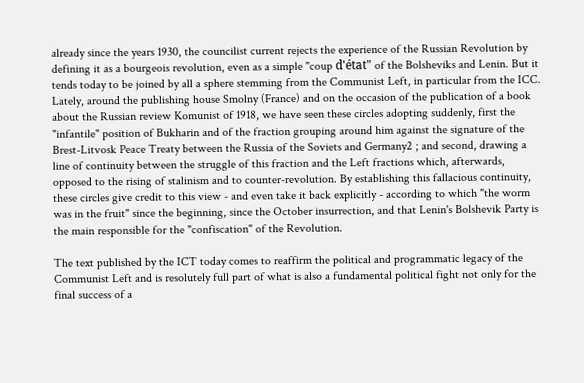already since the years 1930, the councilist current rejects the experience of the Russian Revolution by defining it as a bourgeois revolution, even as a simple "coup d'état" of the Bolsheviks and Lenin. But it tends today to be joined by all a sphere stemming from the Communist Left, in particular from the ICC. Lately, around the publishing house Smolny (France) and on the occasion of the publication of a book about the Russian review Komunist of 1918, we have seen these circles adopting suddenly, first the "infantile" position of Bukharin and of the fraction grouping around him against the signature of the Brest-Litvosk Peace Treaty between the Russia of the Soviets and Germany2 ; and second, drawing a line of continuity between the struggle of this fraction and the Left fractions which, afterwards, opposed to the rising of stalinism and to counter-revolution. By establishing this fallacious continuity, these circles give credit to this view - and even take it back explicitly - according to which "the worm was in the fruit" since the beginning, since the October insurrection, and that Lenin's Bolshevik Party is the main responsible for the "confiscation" of the Revolution.

The text published by the ICT today comes to reaffirm the political and programmatic legacy of the Communist Left and is resolutely full part of what is also a fundamental political fight not only for the final success of a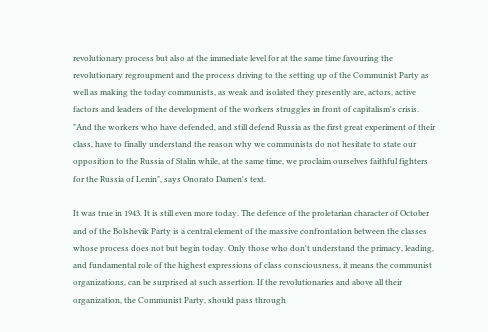revolutionary process but also at the immediate level for at the same time favouring the revolutionary regroupment and the process driving to the setting up of the Communist Party as well as making the today communists, as weak and isolated they presently are, actors, active factors and leaders of the development of the workers struggles in front of capitalism's crisis. "And the workers who have defended, and still defend Russia as the first great experiment of their class, have to finally understand the reason why we communists do not hesitate to state our opposition to the Russia of Stalin while, at the same time, we proclaim ourselves faithful fighters for the Russia of Lenin", says Onorato Damen's text.

It was true in 1943. It is still even more today. The defence of the proletarian character of October and of the Bolshevik Party is a central element of the massive confrontation between the classes whose process does not but begin today. Only those who don't understand the primacy, leading, and fundamental role of the highest expressions of class consciousness, it means the communist organizations, can be surprised at such assertion. If the revolutionaries and above all their organization, the Communist Party, should pass through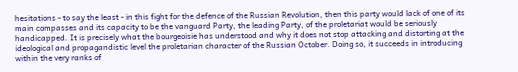hesitations - to say the least - in this fight for the defence of the Russian Revolution, then this party would lack of one of its main compasses and its capacity to be the vanguard Party, the leading Party, of the proletariat would be seriously handicapped. It is precisely what the bourgeoisie has understood and why it does not stop attacking and distorting at the ideological and propagandistic level the proletarian character of the Russian October. Doing so, it succeeds in introducing within the very ranks of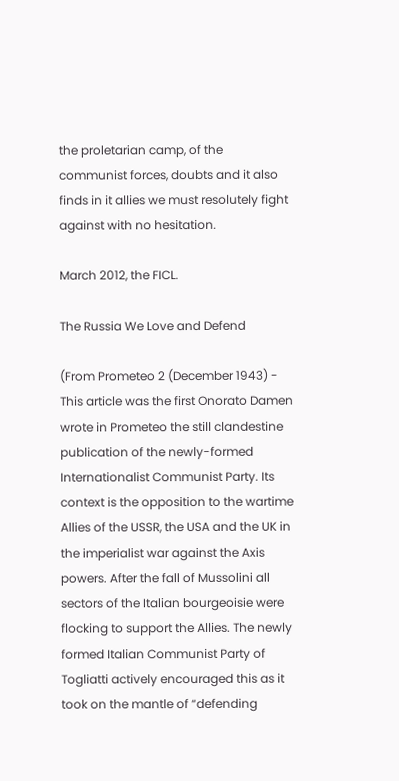the proletarian camp, of the communist forces, doubts and it also finds in it allies we must resolutely fight against with no hesitation.

March 2012, the FICL.

The Russia We Love and Defend

(From Prometeo 2 (December 1943) - This article was the first Onorato Damen wrote in Prometeo the still clandestine publication of the newly-formed Internationalist Communist Party. Its context is the opposition to the wartime Allies of the USSR, the USA and the UK in the imperialist war against the Axis powers. After the fall of Mussolini all sectors of the Italian bourgeoisie were flocking to support the Allies. The newly formed Italian Communist Party of Togliatti actively encouraged this as it took on the mantle of “defending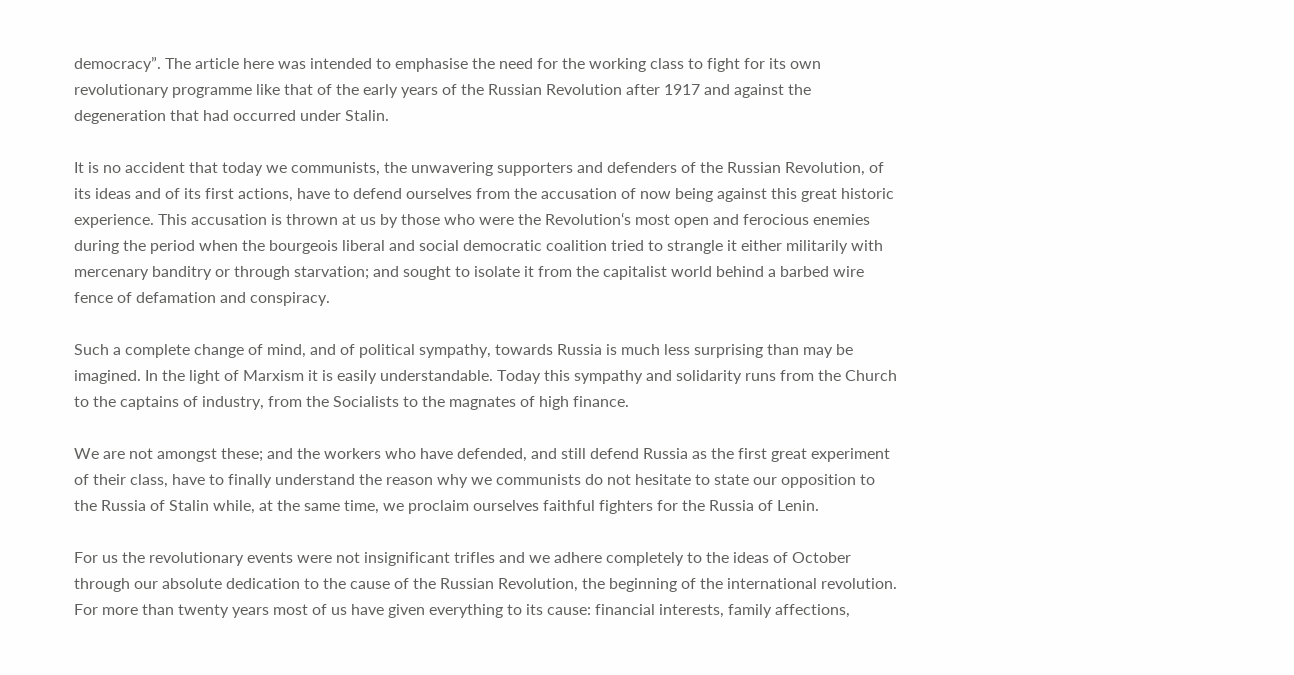democracy”. The article here was intended to emphasise the need for the working class to fight for its own revolutionary programme like that of the early years of the Russian Revolution after 1917 and against the degeneration that had occurred under Stalin.

It is no accident that today we communists, the unwavering supporters and defenders of the Russian Revolution, of its ideas and of its first actions, have to defend ourselves from the accusation of now being against this great historic experience. This accusation is thrown at us by those who were the Revolution‘s most open and ferocious enemies during the period when the bourgeois liberal and social democratic coalition tried to strangle it either militarily with mercenary banditry or through starvation; and sought to isolate it from the capitalist world behind a barbed wire fence of defamation and conspiracy.

Such a complete change of mind, and of political sympathy, towards Russia is much less surprising than may be imagined. In the light of Marxism it is easily understandable. Today this sympathy and solidarity runs from the Church to the captains of industry, from the Socialists to the magnates of high finance.

We are not amongst these; and the workers who have defended, and still defend Russia as the first great experiment of their class, have to finally understand the reason why we communists do not hesitate to state our opposition to the Russia of Stalin while, at the same time, we proclaim ourselves faithful fighters for the Russia of Lenin.

For us the revolutionary events were not insignificant trifles and we adhere completely to the ideas of October through our absolute dedication to the cause of the Russian Revolution, the beginning of the international revolution. For more than twenty years most of us have given everything to its cause: financial interests, family affections,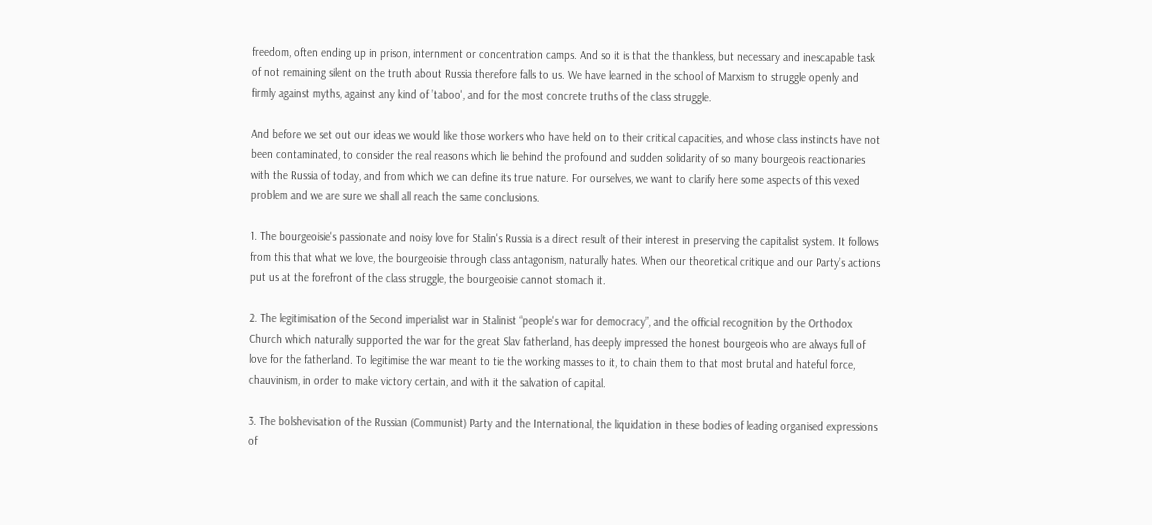freedom, often ending up in prison, internment or concentration camps. And so it is that the thankless, but necessary and inescapable task of not remaining silent on the truth about Russia therefore falls to us. We have learned in the school of Marxism to struggle openly and firmly against myths, against any kind of ’taboo', and for the most concrete truths of the class struggle.

And before we set out our ideas we would like those workers who have held on to their critical capacities, and whose class instincts have not been contaminated, to consider the real reasons which lie behind the profound and sudden solidarity of so many bourgeois reactionaries with the Russia of today, and from which we can define its true nature. For ourselves, we want to clarify here some aspects of this vexed problem and we are sure we shall all reach the same conclusions.

1. The bourgeoisie's passionate and noisy love for Stalin's Russia is a direct result of their interest in preserving the capitalist system. It follows from this that what we love, the bourgeoisie through class antagonism, naturally hates. When our theoretical critique and our Party’s actions put us at the forefront of the class struggle, the bourgeoisie cannot stomach it.

2. The legitimisation of the Second imperialist war in Stalinist “people's war for democracy”, and the official recognition by the Orthodox Church which naturally supported the war for the great Slav fatherland, has deeply impressed the honest bourgeois who are always full of love for the fatherland. To legitimise the war meant to tie the working masses to it, to chain them to that most brutal and hateful force, chauvinism, in order to make victory certain, and with it the salvation of capital.

3. The bolshevisation of the Russian (Communist) Party and the International, the liquidation in these bodies of leading organised expressions of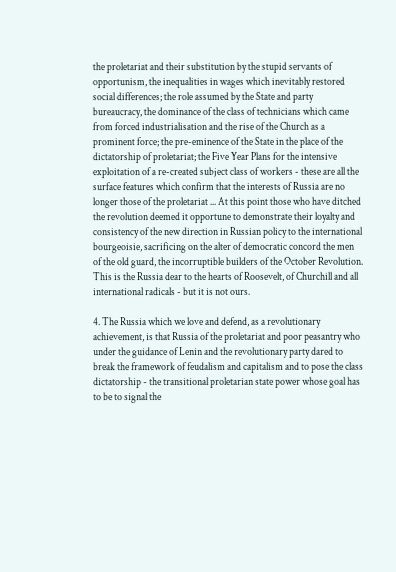the proletariat and their substitution by the stupid servants of opportunism, the inequalities in wages which inevitably restored social differences; the role assumed by the State and party bureaucracy, the dominance of the class of technicians which came from forced industrialisation and the rise of the Church as a prominent force; the pre-eminence of the State in the place of the dictatorship of proletariat; the Five Year Plans for the intensive exploitation of a re-created subject class of workers - these are all the surface features which confirm that the interests of Russia are no longer those of the proletariat ... At this point those who have ditched the revolution deemed it opportune to demonstrate their loyalty and consistency of the new direction in Russian policy to the international bourgeoisie, sacrificing on the alter of democratic concord the men of the old guard, the incorruptible builders of the October Revolution. This is the Russia dear to the hearts of Roosevelt, of Churchill and all international radicals - but it is not ours.

4. The Russia which we love and defend, as a revolutionary achievement, is that Russia of the proletariat and poor peasantry who under the guidance of Lenin and the revolutionary party dared to break the framework of feudalism and capitalism and to pose the class dictatorship - the transitional proletarian state power whose goal has to be to signal the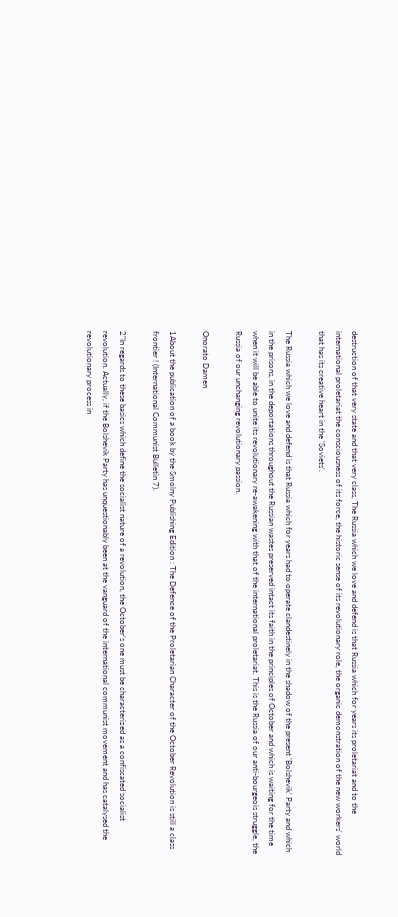destruction of that very state and that very class, The Russia which we love and defend is that Russia which for years its proletariat and to the international proletariat the consciousness of its force, the historic sense of its revolutionary role, the organic demonstration of the new workers' world that has its creative heart in the 'Soviets'.

The Russia which we love and defend is that Russia which for years had to operate clandestinely in the shadow of the present 'Bolshevik' Party and which in the prisons, in the deportations throughout the Russian wastes preserved intact its faith in the principles of October and which is waiting for the time when it will be able to unite its revolutionary re-awakening with that of the international proletariat. This is the Russia of our anti-bourgeois struggle, the Russia of our unchanging revolutionary passion.

Onorato Damen

1About the publication of a book by the Smolny Publishing Edition : The Defence of the Proletarian Character of the October Revolution is still a class frontier ! (International Communist Bulletin 7).

2"In regards to these basics which define the socialist nature of a revolution, the October's one must be characterized as a confiscated socialist revolution. Actually, if the Bolshevik Party has unquestionably been at the vanguard of the international communist movement and has catalysed the revolutionary process in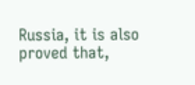Russia, it is also proved that,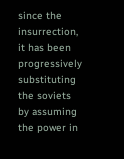since the insurrection, it has been progressively substituting the soviets by assuming the power in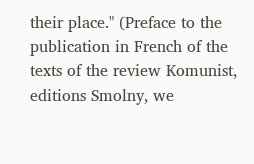their place." (Preface to the publication in French of the texts of the review Komunist, editions Smolny, we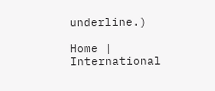underline.)

Home | International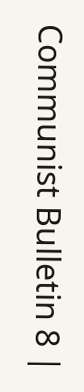Communist Bulletin 8 |